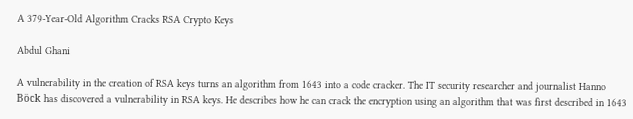A 379-Year-Old Algorithm Cracks RSA Crypto Keys

Abdul Ghani

A vulnerability in the creation of RSA keys turns an algorithm from 1643 into a code cracker. The IT security researcher and journalist Hanno Böck has discovered a vulnerability in RSA keys. He describes how he can crack the encryption using an algorithm that was first described in 1643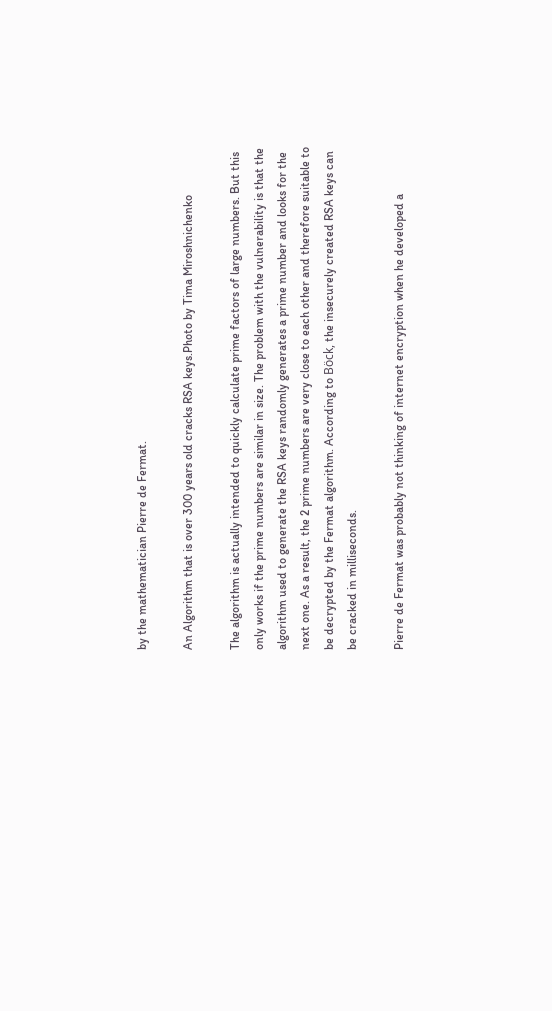by the mathematician Pierre de Fermat.

An Algorithm that is over 300 years old cracks RSA keys.Photo by Tima Miroshnichenko

The algorithm is actually intended to quickly calculate prime factors of large numbers. But this only works if the prime numbers are similar in size. The problem with the vulnerability is that the algorithm used to generate the RSA keys randomly generates a prime number and looks for the next one. As a result, the 2 prime numbers are very close to each other and therefore suitable to be decrypted by the Fermat algorithm. According to Böck, the insecurely created RSA keys can be cracked in milliseconds.

Pierre de Fermat was probably not thinking of internet encryption when he developed a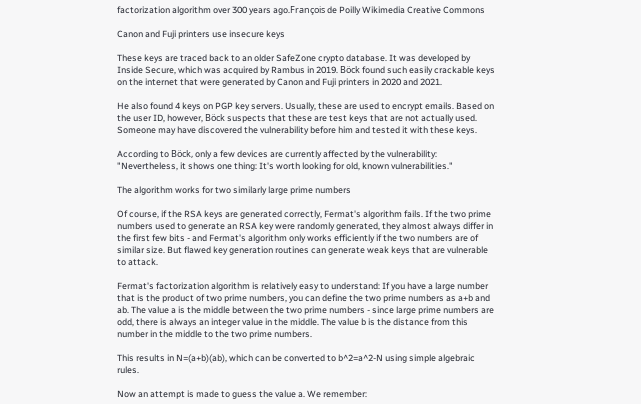factorization algorithm over 300 years ago.François de Poilly Wikimedia Creative Commons

Canon and Fuji printers use insecure keys

These keys are traced back to an older SafeZone crypto database. It was developed by Inside Secure, which was acquired by Rambus in 2019. Böck found such easily crackable keys on the internet that were generated by Canon and Fuji printers in 2020 and 2021.

He also found 4 keys on PGP key servers. Usually, these are used to encrypt emails. Based on the user ID, however, Böck suspects that these are test keys that are not actually used. Someone may have discovered the vulnerability before him and tested it with these keys.

According to Böck, only a few devices are currently affected by the vulnerability: "Nevertheless, it shows one thing: It's worth looking for old, known vulnerabilities."

The algorithm works for two similarly large prime numbers

Of course, if the RSA keys are generated correctly, Fermat's algorithm fails. If the two prime numbers used to generate an RSA key were randomly generated, they almost always differ in the first few bits - and Fermat's algorithm only works efficiently if the two numbers are of similar size. But flawed key generation routines can generate weak keys that are vulnerable to attack.

Fermat's factorization algorithm is relatively easy to understand: If you have a large number that is the product of two prime numbers, you can define the two prime numbers as a+b and ab. The value a is the middle between the two prime numbers - since large prime numbers are odd, there is always an integer value in the middle. The value b is the distance from this number in the middle to the two prime numbers.

This results in N=(a+b)(ab), which can be converted to b^2=a^2-N using simple algebraic rules.

Now an attempt is made to guess the value a. We remember: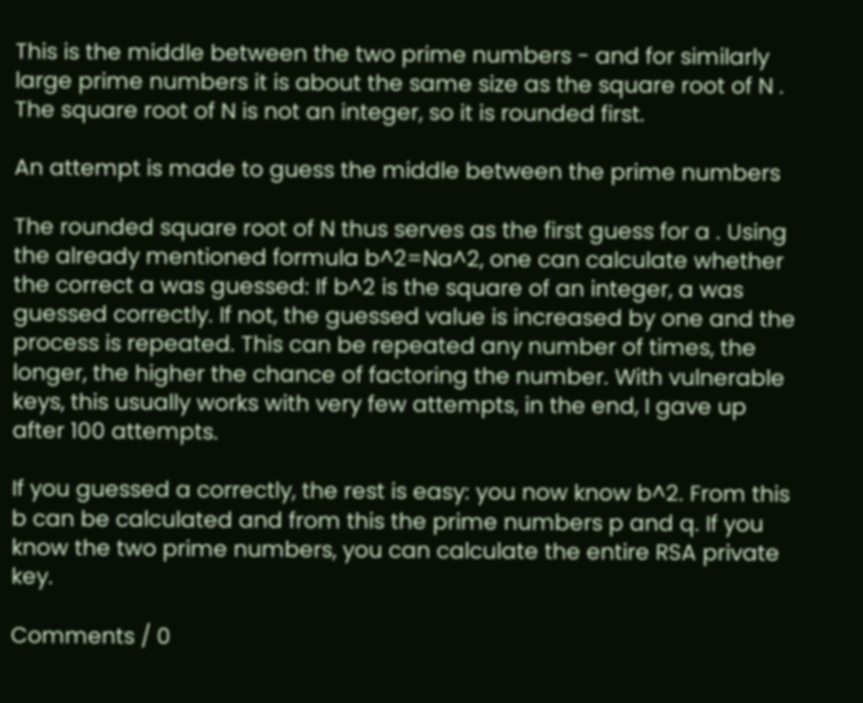This is the middle between the two prime numbers - and for similarly large prime numbers it is about the same size as the square root of N . The square root of N is not an integer, so it is rounded first.

An attempt is made to guess the middle between the prime numbers

The rounded square root of N thus serves as the first guess for a . Using the already mentioned formula b^2=Na^2, one can calculate whether the correct a was guessed: If b^2 is the square of an integer, a was guessed correctly. If not, the guessed value is increased by one and the process is repeated. This can be repeated any number of times, the longer, the higher the chance of factoring the number. With vulnerable keys, this usually works with very few attempts, in the end, I gave up after 100 attempts.

If you guessed a correctly, the rest is easy: you now know b^2. From this b can be calculated and from this the prime numbers p and q. If you know the two prime numbers, you can calculate the entire RSA private key.

Comments / 0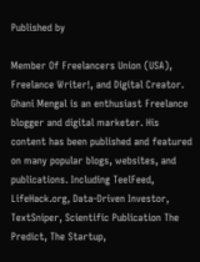Published by

Member Of Freelancers Union (USA), Freelance Writer!, and Digital Creator. Ghani Mengal is an enthusiast Freelance blogger and digital marketer. His content has been published and featured on many popular blogs, websites, and publications. Including TeelFeed, LifeHack.org, Data-Driven Investor, TextSniper, Scientific Publication The Predict, The Startup,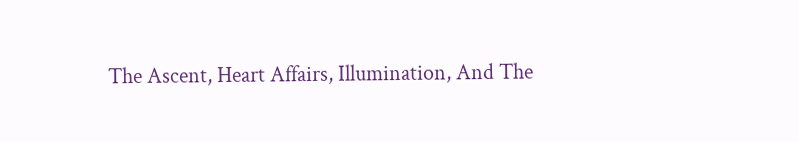The Ascent, Heart Affairs, Illumination, And The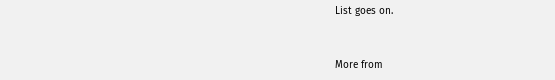List goes on.


More from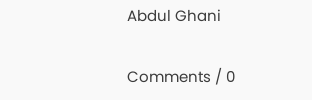Abdul Ghani

Comments / 0